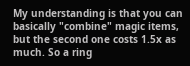My understanding is that you can basically "combine" magic items, but the second one costs 1.5x as much. So a ring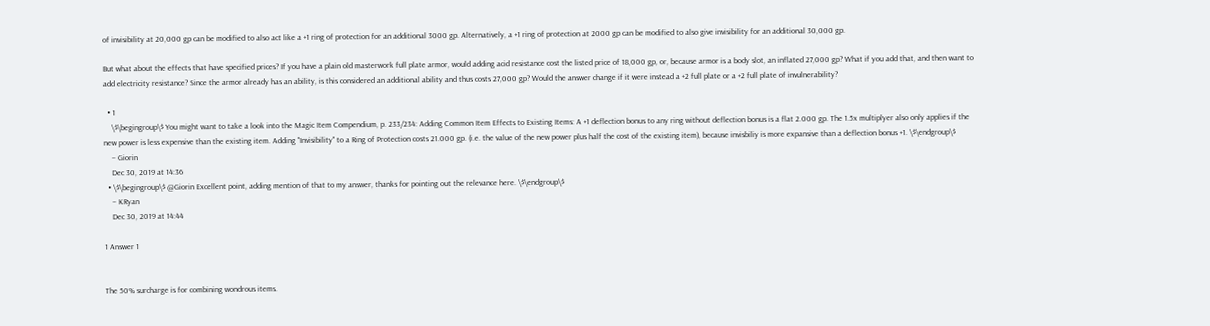of invisibility at 20,000 gp can be modified to also act like a +1 ring of protection for an additional 3000 gp. Alternatively, a +1 ring of protection at 2000 gp can be modified to also give invisibility for an additional 30,000 gp.

But what about the effects that have specified prices? If you have a plain old masterwork full plate armor, would adding acid resistance cost the listed price of 18,000 gp, or, because armor is a body slot, an inflated 27,000 gp? What if you add that, and then want to add electricity resistance? Since the armor already has an ability, is this considered an additional ability and thus costs 27,000 gp? Would the answer change if it were instead a +2 full plate or a +2 full plate of invulnerability?

  • 1
    \$\begingroup\$ You might want to take a look into the Magic Item Compendium, p. 233/234: Adding Common Item Effects to Existing Items: A +1 deflection bonus to any ring without deflection bonus is a flat 2.000 gp. The 1.5x multiplyer also only applies if the new power is less expensive than the existing item. Adding "Invisibility" to a Ring of Protection costs 21.000 gp. (i.e. the value of the new power plus half the cost of the existing item), because invisbiliy is more expansive than a deflection bonus +1. \$\endgroup\$
    – Giorin
    Dec 30, 2019 at 14:36
  • \$\begingroup\$ @Giorin Excellent point, adding mention of that to my answer, thanks for pointing out the relevance here. \$\endgroup\$
    – KRyan
    Dec 30, 2019 at 14:44

1 Answer 1


The 50% surcharge is for combining wondrous items.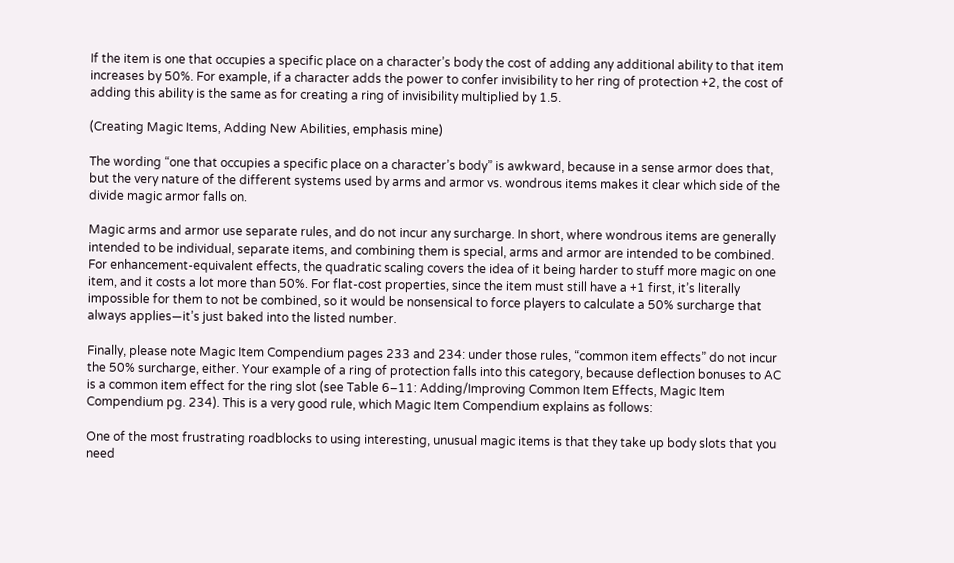If the item is one that occupies a specific place on a character’s body the cost of adding any additional ability to that item increases by 50%. For example, if a character adds the power to confer invisibility to her ring of protection +2, the cost of adding this ability is the same as for creating a ring of invisibility multiplied by 1.5.

(Creating Magic Items, Adding New Abilities, emphasis mine)

The wording “one that occupies a specific place on a character’s body” is awkward, because in a sense armor does that, but the very nature of the different systems used by arms and armor vs. wondrous items makes it clear which side of the divide magic armor falls on.

Magic arms and armor use separate rules, and do not incur any surcharge. In short, where wondrous items are generally intended to be individual, separate items, and combining them is special, arms and armor are intended to be combined. For enhancement-equivalent effects, the quadratic scaling covers the idea of it being harder to stuff more magic on one item, and it costs a lot more than 50%. For flat-cost properties, since the item must still have a +1 first, it’s literally impossible for them to not be combined, so it would be nonsensical to force players to calculate a 50% surcharge that always applies—it’s just baked into the listed number.

Finally, please note Magic Item Compendium pages 233 and 234: under those rules, “common item effects” do not incur the 50% surcharge, either. Your example of a ring of protection falls into this category, because deflection bonuses to AC is a common item effect for the ring slot (see Table 6–11: Adding/Improving Common Item Effects, Magic Item Compendium pg. 234). This is a very good rule, which Magic Item Compendium explains as follows:

One of the most frustrating roadblocks to using interesting, unusual magic items is that they take up body slots that you need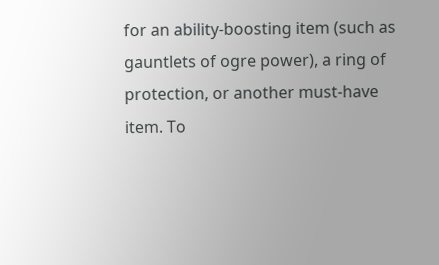for an ability-boosting item (such as gauntlets of ogre power), a ring of protection, or another must-have item. To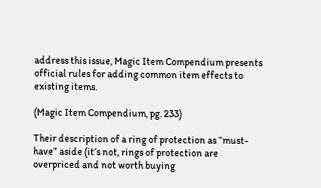address this issue, Magic Item Compendium presents official rules for adding common item effects to existing items.

(Magic Item Compendium, pg. 233)

Their description of a ring of protection as “must-have” aside (it’s not, rings of protection are overpriced and not worth buying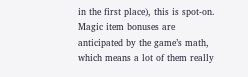in the first place), this is spot-on. Magic item bonuses are anticipated by the game’s math, which means a lot of them really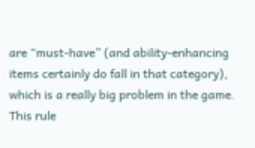are “must-have” (and ability-enhancing items certainly do fall in that category), which is a really big problem in the game. This rule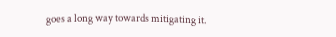goes a long way towards mitigating it.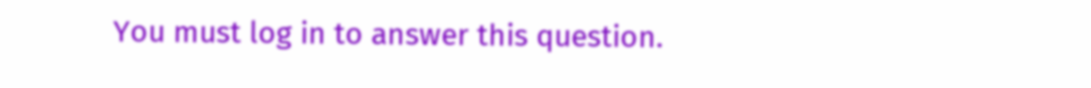You must log in to answer this question.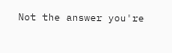Not the answer you're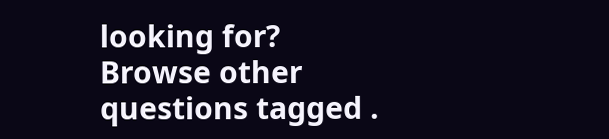looking for? Browse other questions tagged .